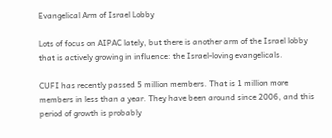Evangelical Arm of Israel Lobby

Lots of focus on AIPAC lately, but there is another arm of the Israel lobby that is actively growing in influence: the Israel-loving evangelicals.

CUFI has recently passed 5 million members. That is 1 million more members in less than a year. They have been around since 2006, and this period of growth is probably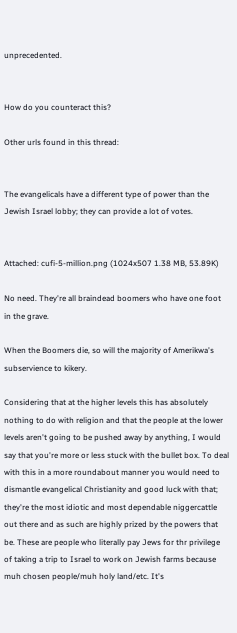unprecedented.


How do you counteract this?

Other urls found in this thread:


The evangelicals have a different type of power than the Jewish Israel lobby; they can provide a lot of votes.


Attached: cufi-5-million.png (1024x507 1.38 MB, 53.89K)

No need. They're all braindead boomers who have one foot in the grave.

When the Boomers die, so will the majority of Amerikwa's subservience to kikery.

Considering that at the higher levels this has absolutely nothing to do with religion and that the people at the lower levels aren't going to be pushed away by anything, I would say that you're more or less stuck with the bullet box. To deal with this in a more roundabout manner you would need to dismantle evangelical Christianity and good luck with that; they're the most idiotic and most dependable niggercattle out there and as such are highly prized by the powers that be. These are people who literally pay Jews for thr privilege of taking a trip to Israel to work on Jewish farms because muh chosen people/muh holy land/etc. It's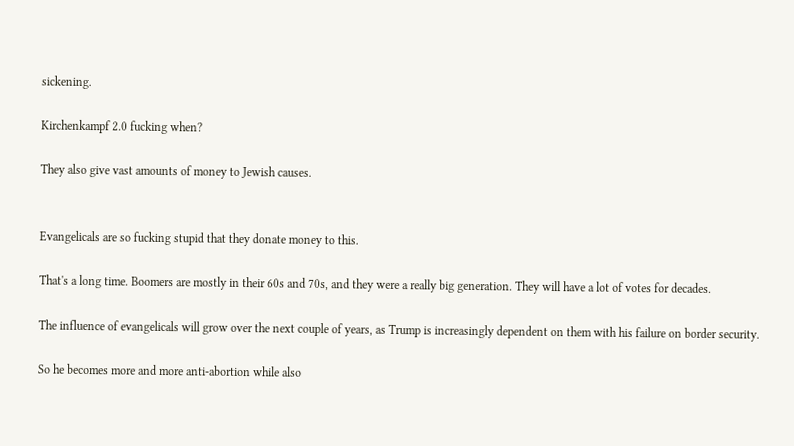sickening.

Kirchenkampf 2.0 fucking when?

They also give vast amounts of money to Jewish causes.


Evangelicals are so fucking stupid that they donate money to this.

That's a long time. Boomers are mostly in their 60s and 70s, and they were a really big generation. They will have a lot of votes for decades.

The influence of evangelicals will grow over the next couple of years, as Trump is increasingly dependent on them with his failure on border security.

So he becomes more and more anti-abortion while also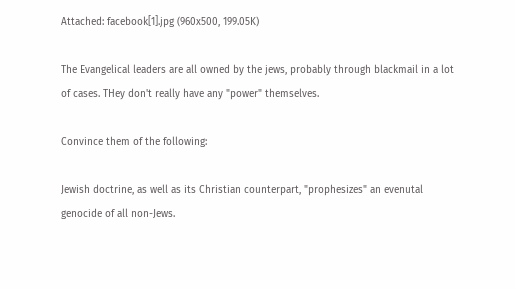Attached: facebook[1].jpg (960x500, 199.05K)

The Evangelical leaders are all owned by the jews, probably through blackmail in a lot of cases. THey don't really have any "power" themselves.

Convince them of the following:

Jewish doctrine, as well as its Christian counterpart, "prophesizes" an evenutal genocide of all non-Jews.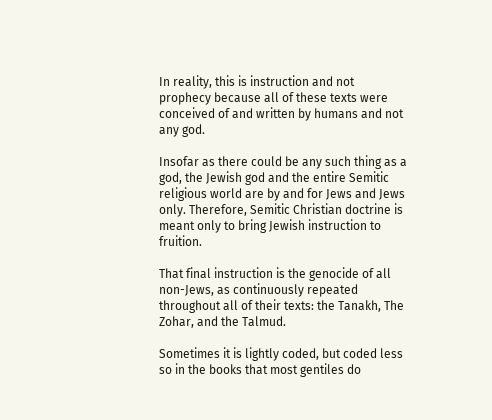In reality, this is instruction and not prophecy because all of these texts were conceived of and written by humans and not any god.

Insofar as there could be any such thing as a god, the Jewish god and the entire Semitic religious world are by and for Jews and Jews only. Therefore, Semitic Christian doctrine is meant only to bring Jewish instruction to fruition.

That final instruction is the genocide of all non-Jews, as continuously repeated throughout all of their texts: the Tanakh, The Zohar, and the Talmud.

Sometimes it is lightly coded, but coded less so in the books that most gentiles do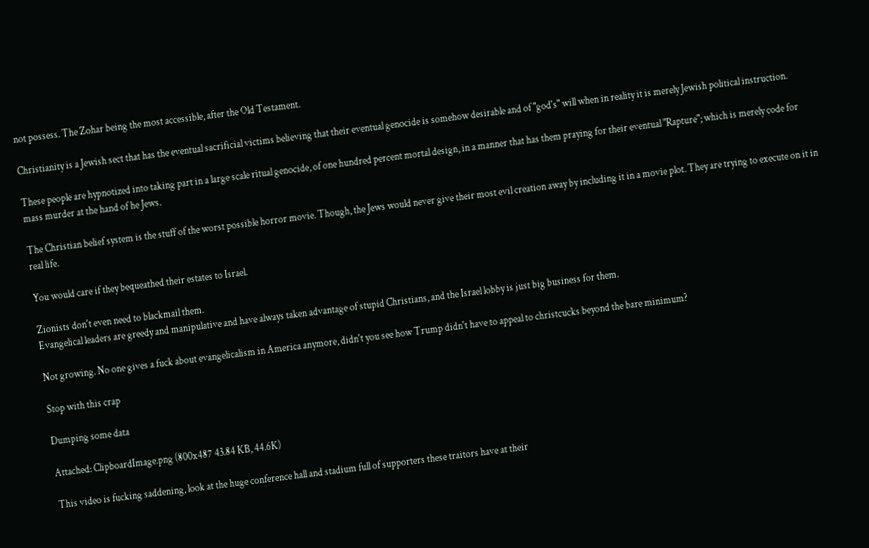not possess. The Zohar being the most accessible, after the Old Testament.

Christianity is a Jewish sect that has the eventual sacrificial victims believing that their eventual genocide is somehow desirable and of "god's" will when in reality it is merely Jewish political instruction.

These people are hypnotized into taking part in a large scale ritual genocide, of one hundred percent mortal design, in a manner that has them praying for their eventual "Rapture"; which is merely code for mass murder at the hand of he Jews.

The Christian belief system is the stuff of the worst possible horror movie. Though, the Jews would never give their most evil creation away by including it in a movie plot. They are trying to execute on it in real life.

You would care if they bequeathed their estates to Israel.

Zionists don't even need to blackmail them.
Evangelical leaders are greedy and manipulative and have always taken advantage of stupid Christians, and the Israel lobby is just big business for them.

Not growing. No one gives a fuck about evangelicalism in America anymore, didn't you see how Trump didn't have to appeal to christcucks beyond the bare minimum?

Stop with this crap

Dumping some data

Attached: ClipboardImage.png (800x487 43.84 KB, 44.6K)

This video is fucking saddening, look at the huge conference hall and stadium full of supporters these traitors have at their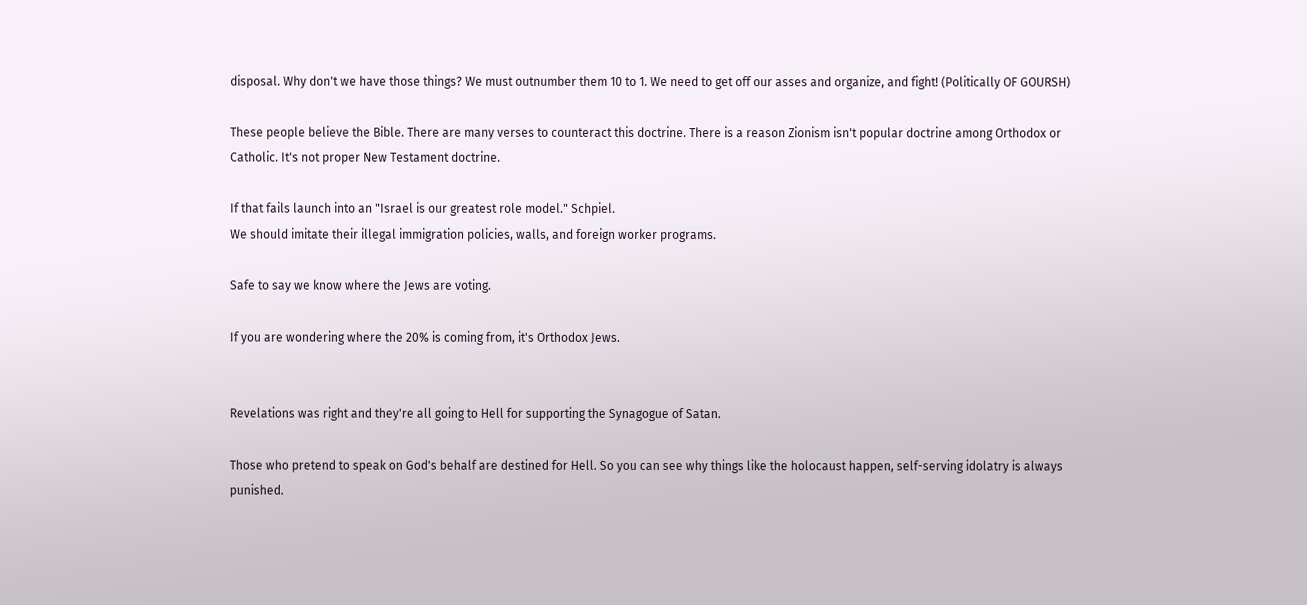disposal. Why don't we have those things? We must outnumber them 10 to 1. We need to get off our asses and organize, and fight! (Politically OF GOURSH)

These people believe the Bible. There are many verses to counteract this doctrine. There is a reason Zionism isn't popular doctrine among Orthodox or Catholic. It's not proper New Testament doctrine.

If that fails launch into an "Israel is our greatest role model." Schpiel.
We should imitate their illegal immigration policies, walls, and foreign worker programs.

Safe to say we know where the Jews are voting.

If you are wondering where the 20% is coming from, it's Orthodox Jews.


Revelations was right and they're all going to Hell for supporting the Synagogue of Satan.

Those who pretend to speak on God's behalf are destined for Hell. So you can see why things like the holocaust happen, self-serving idolatry is always punished.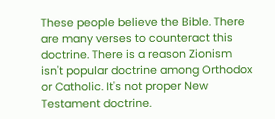These people believe the Bible. There are many verses to counteract this doctrine. There is a reason Zionism isn't popular doctrine among Orthodox or Catholic. It's not proper New Testament doctrine.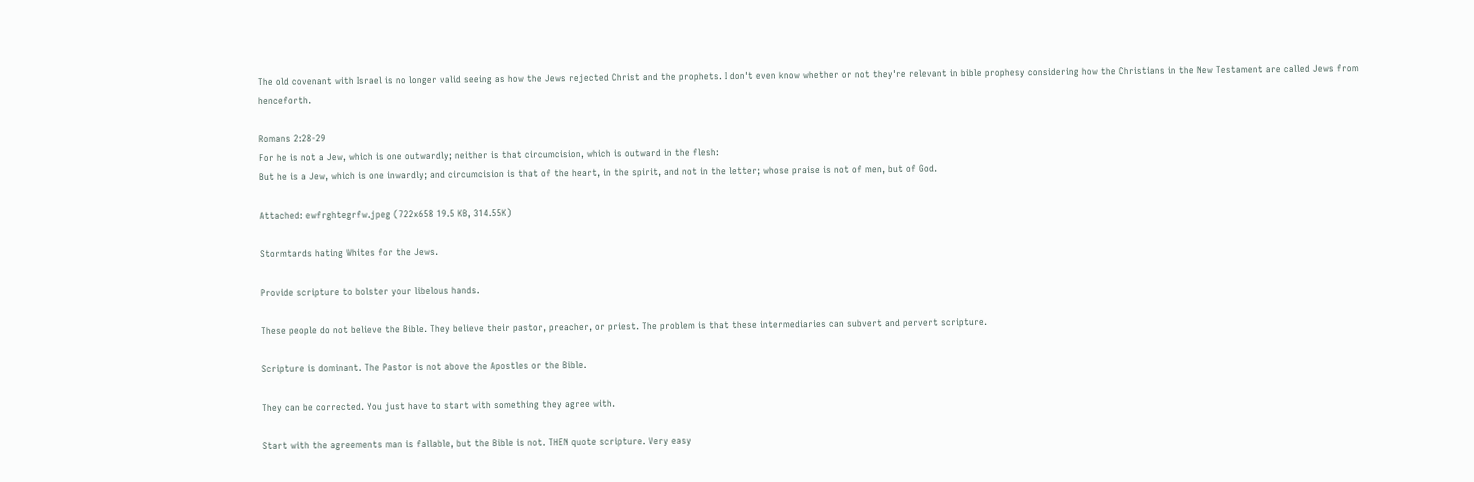The old covenant with Israel is no longer valid seeing as how the Jews rejected Christ and the prophets. I don't even know whether or not they're relevant in bible prophesy considering how the Christians in the New Testament are called Jews from henceforth.

Romans 2:28-29
For he is not a Jew, which is one outwardly; neither is that circumcision, which is outward in the flesh:
But he is a Jew, which is one inwardly; and circumcision is that of the heart, in the spirit, and not in the letter; whose praise is not of men, but of God.

Attached: ewfrghtegrfw.jpeg (722x658 19.5 KB, 314.55K)

Stormtards hating Whites for the Jews.

Provide scripture to bolster your libelous hands.

These people do not believe the Bible. They believe their pastor, preacher, or priest. The problem is that these intermediaries can subvert and pervert scripture.

Scripture is dominant. The Pastor is not above the Apostles or the Bible.

They can be corrected. You just have to start with something they agree with.

Start with the agreements man is fallable, but the Bible is not. THEN quote scripture. Very easy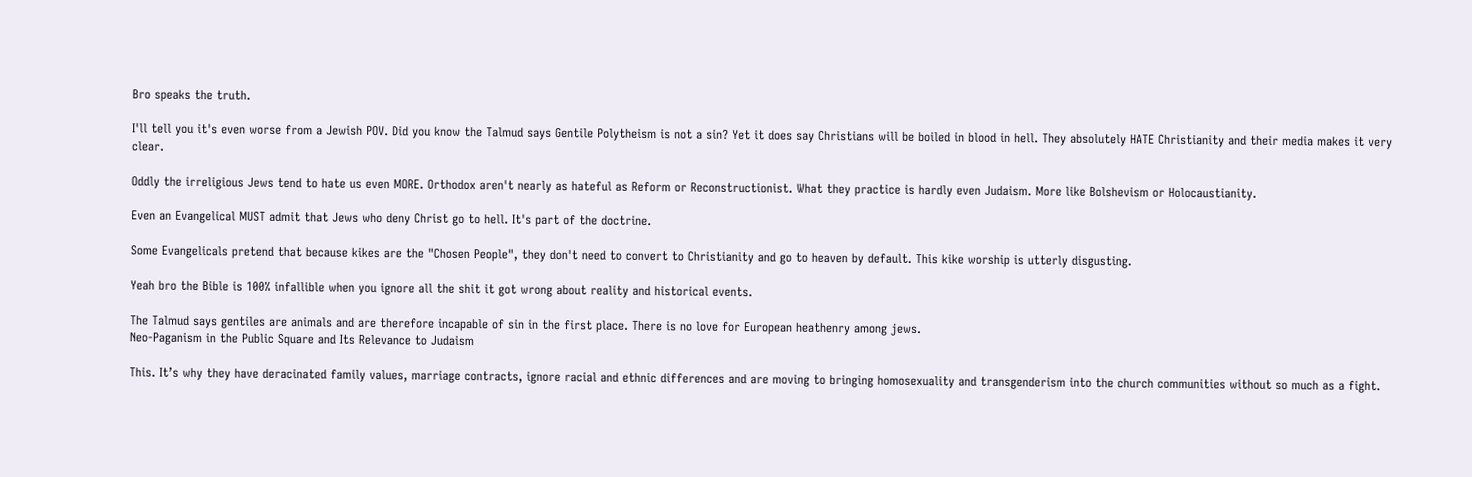Bro speaks the truth.

I'll tell you it's even worse from a Jewish POV. Did you know the Talmud says Gentile Polytheism is not a sin? Yet it does say Christians will be boiled in blood in hell. They absolutely HATE Christianity and their media makes it very clear.

Oddly the irreligious Jews tend to hate us even MORE. Orthodox aren't nearly as hateful as Reform or Reconstructionist. What they practice is hardly even Judaism. More like Bolshevism or Holocaustianity.

Even an Evangelical MUST admit that Jews who deny Christ go to hell. It's part of the doctrine.

Some Evangelicals pretend that because kikes are the "Chosen People", they don't need to convert to Christianity and go to heaven by default. This kike worship is utterly disgusting.

Yeah bro the Bible is 100% infallible when you ignore all the shit it got wrong about reality and historical events.

The Talmud says gentiles are animals and are therefore incapable of sin in the first place. There is no love for European heathenry among jews.
Neo-Paganism in the Public Square and Its Relevance to Judaism

This. It’s why they have deracinated family values, marriage contracts, ignore racial and ethnic differences and are moving to bringing homosexuality and transgenderism into the church communities without so much as a fight.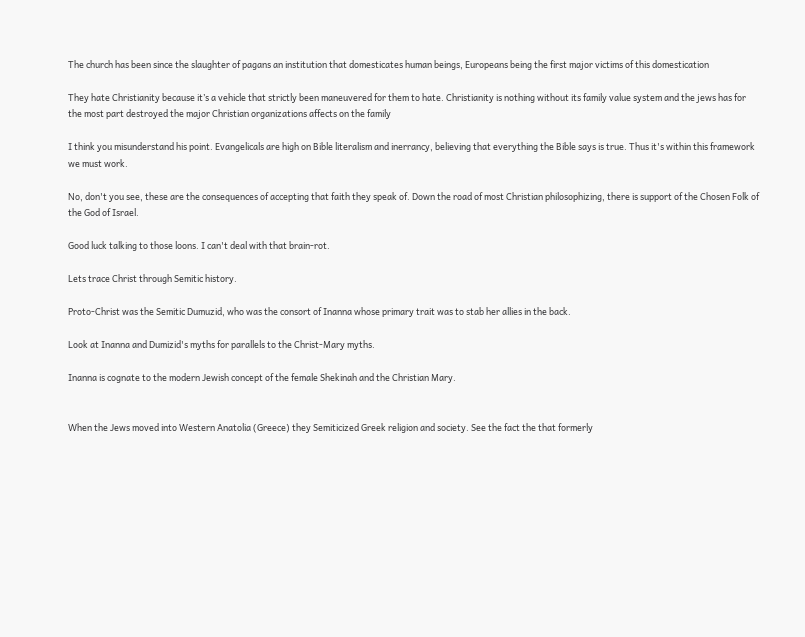The church has been since the slaughter of pagans an institution that domesticates human beings, Europeans being the first major victims of this domestication

They hate Christianity because it’s a vehicle that strictly been maneuvered for them to hate. Christianity is nothing without its family value system and the jews has for the most part destroyed the major Christian organizations affects on the family

I think you misunderstand his point. Evangelicals are high on Bible literalism and inerrancy, believing that everything the Bible says is true. Thus it's within this framework we must work.

No, don't you see, these are the consequences of accepting that faith they speak of. Down the road of most Christian philosophizing, there is support of the Chosen Folk of the God of Israel.

Good luck talking to those loons. I can't deal with that brain-rot.

Lets trace Christ through Semitic history.

Proto-Christ was the Semitic Dumuzid, who was the consort of Inanna whose primary trait was to stab her allies in the back.

Look at Inanna and Dumizid's myths for parallels to the Christ-Mary myths.

Inanna is cognate to the modern Jewish concept of the female Shekinah and the Christian Mary.


When the Jews moved into Western Anatolia (Greece) they Semiticized Greek religion and society. See the fact the that formerly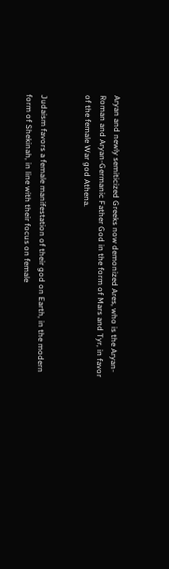Aryan and newly semiticized Greeks now demonized Ares, who is the Aryan-Roman and Aryan-Germanic Father God in the form of Mars and Tyr, in favor of the female War god Athena.


Judaism favors a female manifestation of their god on Earth, in the modern form of Shekinah, in line with their focus on female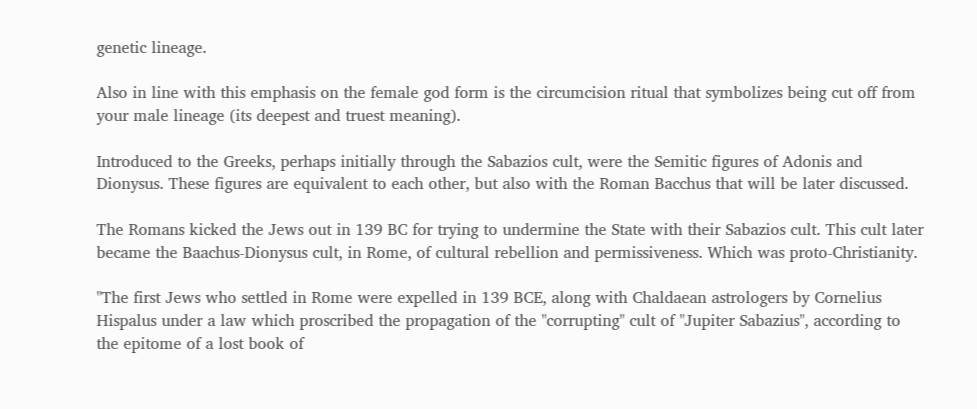genetic lineage.

Also in line with this emphasis on the female god form is the circumcision ritual that symbolizes being cut off from your male lineage (its deepest and truest meaning).

Introduced to the Greeks, perhaps initially through the Sabazios cult, were the Semitic figures of Adonis and Dionysus. These figures are equivalent to each other, but also with the Roman Bacchus that will be later discussed.

The Romans kicked the Jews out in 139 BC for trying to undermine the State with their Sabazios cult. This cult later became the Baachus-Dionysus cult, in Rome, of cultural rebellion and permissiveness. Which was proto-Christianity.

"The first Jews who settled in Rome were expelled in 139 BCE, along with Chaldaean astrologers by Cornelius Hispalus under a law which proscribed the propagation of the "corrupting" cult of "Jupiter Sabazius", according to the epitome of a lost book of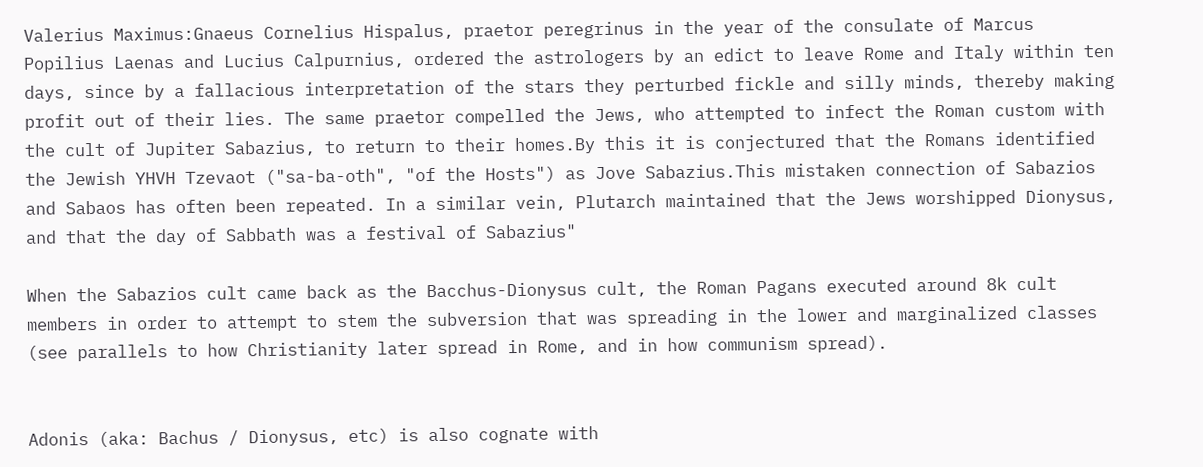Valerius Maximus:Gnaeus Cornelius Hispalus, praetor peregrinus in the year of the consulate of Marcus Popilius Laenas and Lucius Calpurnius, ordered the astrologers by an edict to leave Rome and Italy within ten days, since by a fallacious interpretation of the stars they perturbed fickle and silly minds, thereby making profit out of their lies. The same praetor compelled the Jews, who attempted to infect the Roman custom with the cult of Jupiter Sabazius, to return to their homes.By this it is conjectured that the Romans identified the Jewish YHVH Tzevaot ("sa-ba-oth", "of the Hosts") as Jove Sabazius.This mistaken connection of Sabazios and Sabaos has often been repeated. In a similar vein, Plutarch maintained that the Jews worshipped Dionysus, and that the day of Sabbath was a festival of Sabazius"

When the Sabazios cult came back as the Bacchus-Dionysus cult, the Roman Pagans executed around 8k cult members in order to attempt to stem the subversion that was spreading in the lower and marginalized classes (see parallels to how Christianity later spread in Rome, and in how communism spread).


Adonis (aka: Bachus / Dionysus, etc) is also cognate with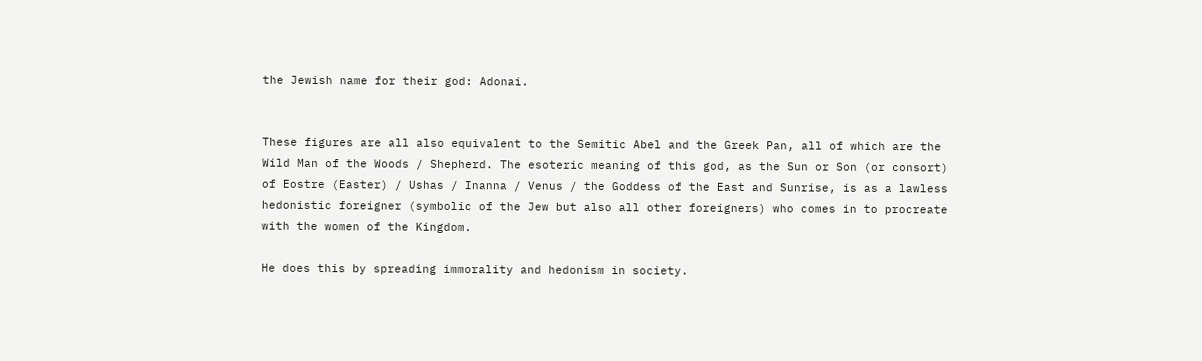the Jewish name for their god: Adonai.


These figures are all also equivalent to the Semitic Abel and the Greek Pan, all of which are the Wild Man of the Woods / Shepherd. The esoteric meaning of this god, as the Sun or Son (or consort) of Eostre (Easter) / Ushas / Inanna / Venus / the Goddess of the East and Sunrise, is as a lawless hedonistic foreigner (symbolic of the Jew but also all other foreigners) who comes in to procreate with the women of the Kingdom.

He does this by spreading immorality and hedonism in society.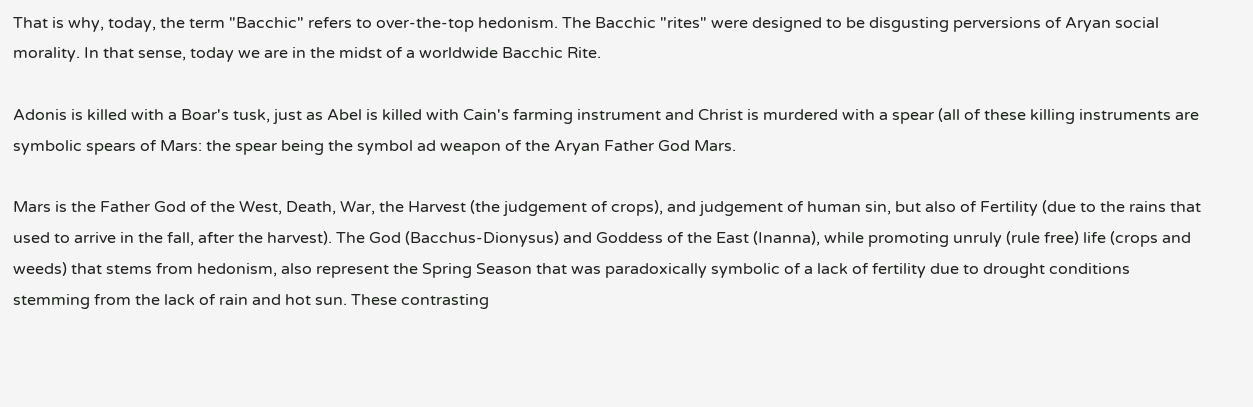That is why, today, the term "Bacchic" refers to over-the-top hedonism. The Bacchic "rites" were designed to be disgusting perversions of Aryan social morality. In that sense, today we are in the midst of a worldwide Bacchic Rite.

Adonis is killed with a Boar's tusk, just as Abel is killed with Cain's farming instrument and Christ is murdered with a spear (all of these killing instruments are symbolic spears of Mars: the spear being the symbol ad weapon of the Aryan Father God Mars.

Mars is the Father God of the West, Death, War, the Harvest (the judgement of crops), and judgement of human sin, but also of Fertility (due to the rains that used to arrive in the fall, after the harvest). The God (Bacchus-Dionysus) and Goddess of the East (Inanna), while promoting unruly (rule free) life (crops and weeds) that stems from hedonism, also represent the Spring Season that was paradoxically symbolic of a lack of fertility due to drought conditions stemming from the lack of rain and hot sun. These contrasting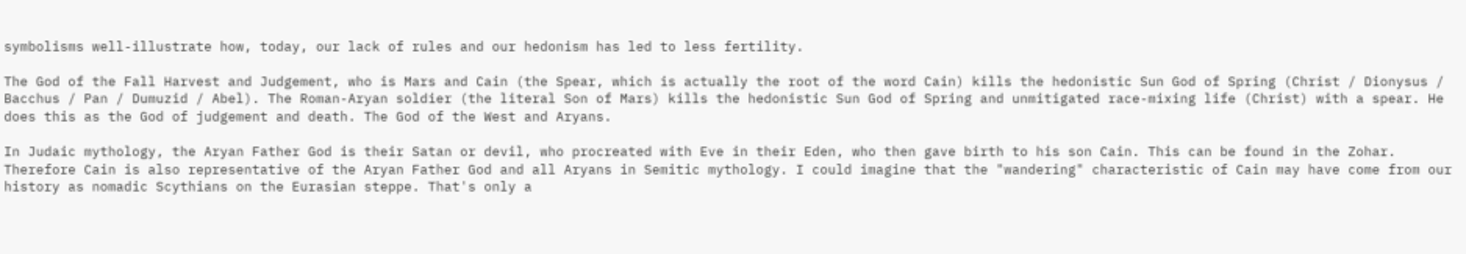symbolisms well-illustrate how, today, our lack of rules and our hedonism has led to less fertility.

The God of the Fall Harvest and Judgement, who is Mars and Cain (the Spear, which is actually the root of the word Cain) kills the hedonistic Sun God of Spring (Christ / Dionysus / Bacchus / Pan / Dumuzid / Abel). The Roman-Aryan soldier (the literal Son of Mars) kills the hedonistic Sun God of Spring and unmitigated race-mixing life (Christ) with a spear. He does this as the God of judgement and death. The God of the West and Aryans.

In Judaic mythology, the Aryan Father God is their Satan or devil, who procreated with Eve in their Eden, who then gave birth to his son Cain. This can be found in the Zohar. Therefore Cain is also representative of the Aryan Father God and all Aryans in Semitic mythology. I could imagine that the "wandering" characteristic of Cain may have come from our history as nomadic Scythians on the Eurasian steppe. That's only a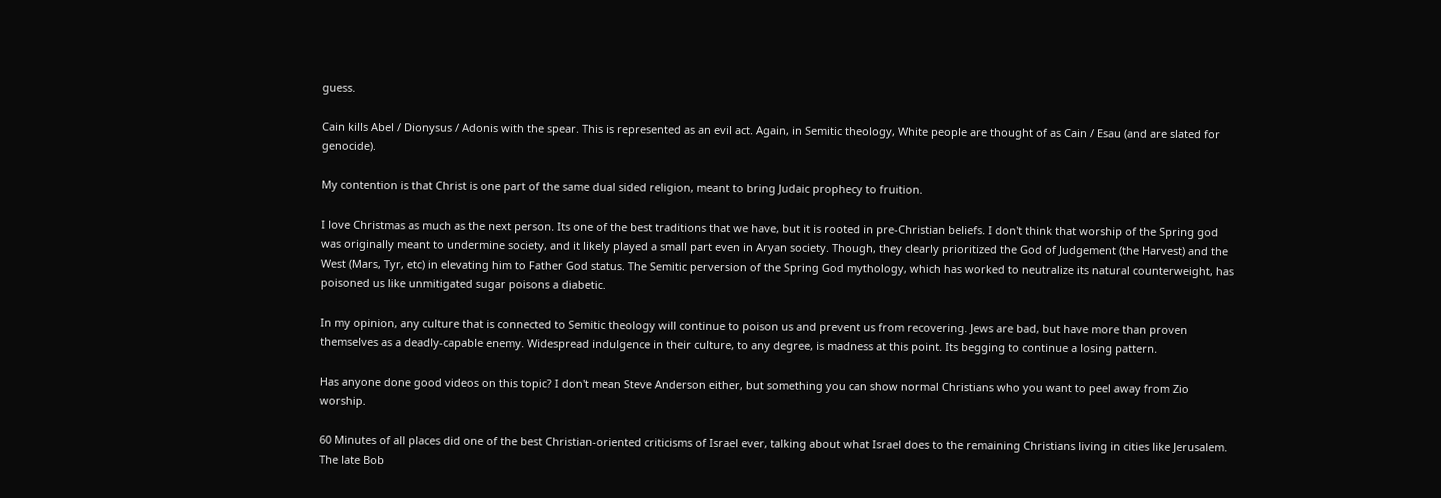guess.

Cain kills Abel / Dionysus / Adonis with the spear. This is represented as an evil act. Again, in Semitic theology, White people are thought of as Cain / Esau (and are slated for genocide).

My contention is that Christ is one part of the same dual sided religion, meant to bring Judaic prophecy to fruition.

I love Christmas as much as the next person. Its one of the best traditions that we have, but it is rooted in pre-Christian beliefs. I don't think that worship of the Spring god was originally meant to undermine society, and it likely played a small part even in Aryan society. Though, they clearly prioritized the God of Judgement (the Harvest) and the West (Mars, Tyr, etc) in elevating him to Father God status. The Semitic perversion of the Spring God mythology, which has worked to neutralize its natural counterweight, has poisoned us like unmitigated sugar poisons a diabetic.

In my opinion, any culture that is connected to Semitic theology will continue to poison us and prevent us from recovering. Jews are bad, but have more than proven themselves as a deadly-capable enemy. Widespread indulgence in their culture, to any degree, is madness at this point. Its begging to continue a losing pattern.

Has anyone done good videos on this topic? I don't mean Steve Anderson either, but something you can show normal Christians who you want to peel away from Zio worship.

60 Minutes of all places did one of the best Christian-oriented criticisms of Israel ever, talking about what Israel does to the remaining Christians living in cities like Jerusalem. The late Bob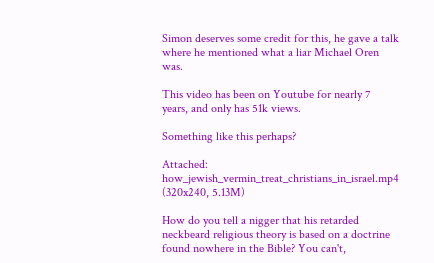Simon deserves some credit for this, he gave a talk where he mentioned what a liar Michael Oren was.

This video has been on Youtube for nearly 7 years, and only has 51k views.

Something like this perhaps?

Attached: how_jewish_vermin_treat_christians_in_israel.mp4 (320x240, 5.13M)

How do you tell a nigger that his retarded neckbeard religious theory is based on a doctrine found nowhere in the Bible? You can't,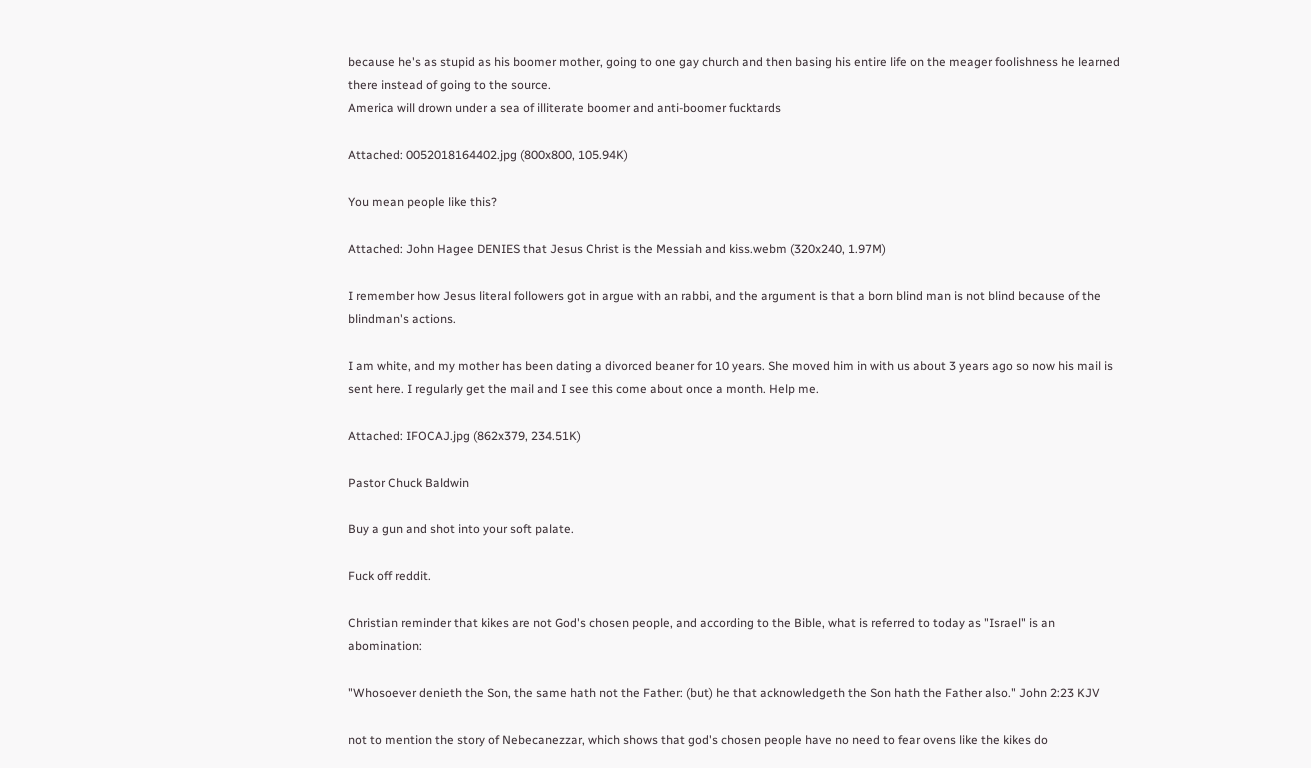because he's as stupid as his boomer mother, going to one gay church and then basing his entire life on the meager foolishness he learned there instead of going to the source.
America will drown under a sea of illiterate boomer and anti-boomer fucktards

Attached: 0052018164402.jpg (800x800, 105.94K)

You mean people like this?

Attached: John Hagee DENIES that Jesus Christ is the Messiah and kiss.webm (320x240, 1.97M)

I remember how Jesus literal followers got in argue with an rabbi, and the argument is that a born blind man is not blind because of the blindman's actions.

I am white, and my mother has been dating a divorced beaner for 10 years. She moved him in with us about 3 years ago so now his mail is sent here. I regularly get the mail and I see this come about once a month. Help me.

Attached: IFOCAJ.jpg (862x379, 234.51K)

Pastor Chuck Baldwin

Buy a gun and shot into your soft palate.

Fuck off reddit.

Christian reminder that kikes are not God's chosen people, and according to the Bible, what is referred to today as "Israel" is an abomination:

"Whosoever denieth the Son, the same hath not the Father: (but) he that acknowledgeth the Son hath the Father also." John 2:23 KJV

not to mention the story of Nebecanezzar, which shows that god's chosen people have no need to fear ovens like the kikes do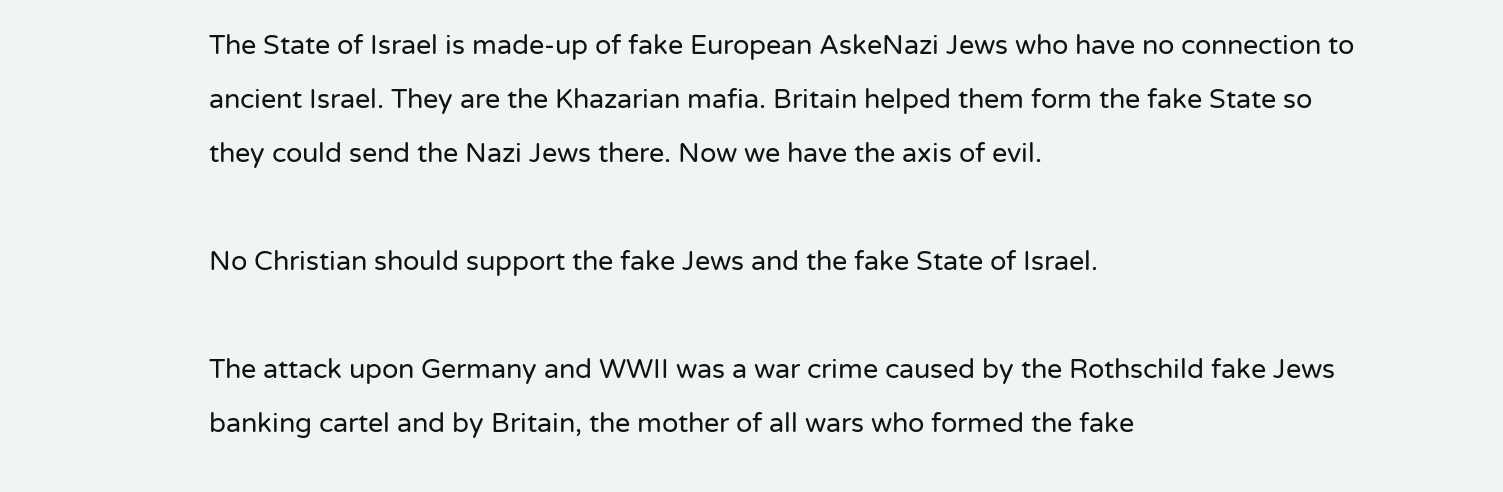The State of Israel is made-up of fake European AskeNazi Jews who have no connection to ancient Israel. They are the Khazarian mafia. Britain helped them form the fake State so they could send the Nazi Jews there. Now we have the axis of evil.

No Christian should support the fake Jews and the fake State of Israel.

The attack upon Germany and WWII was a war crime caused by the Rothschild fake Jews banking cartel and by Britain, the mother of all wars who formed the fake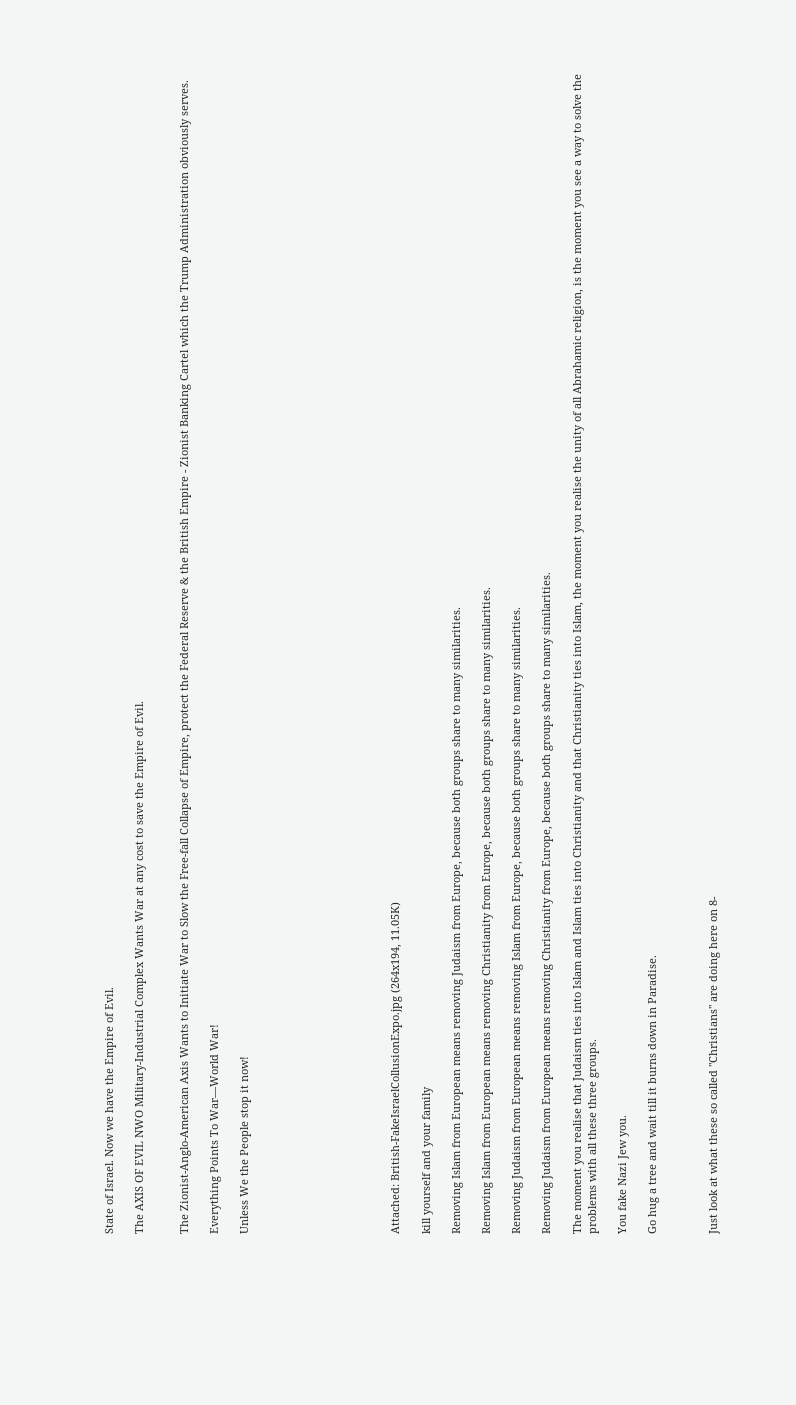State of Israel. Now we have the Empire of Evil.

The AXIS OF EVIL NWO Military-Industrial Complex Wants War at any cost to save the Empire of Evil.


The Zionist-Anglo-American Axis Wants to Initiate War to Slow the Free-fall Collapse of Empire, protect the Federal Reserve & the British Empire - Zionist Banking Cartel which the Trump Administration obviously serves.

Everything Points To War—World War!

Unless We the People stop it now!









Attached: British-FakeIsraelCollusionExpo.jpg (264x194, 11.05K)

kill yourself and your family

Removing Islam from European means removing Judaism from Europe, because both groups share to many similarities.

Removing Islam from European means removing Christianity from Europe, because both groups share to many similarities.

Removing Judaism from European means removing Islam from Europe, because both groups share to many similarities.

Removing Judaism from European means removing Christianity from Europe, because both groups share to many similarities.

The moment you realise that Judaism ties into Islam and Islam ties into Christianity and that Christianity ties into Islam, the moment you realise the unity of all Abrahamic religion, is the moment you see a way to solve the problems with all these three groups.

You fake Nazi Jew you.

Go hug a tree and wait till it burns down in Paradise.



Just look at what these so called "Christians" are doing here on 8-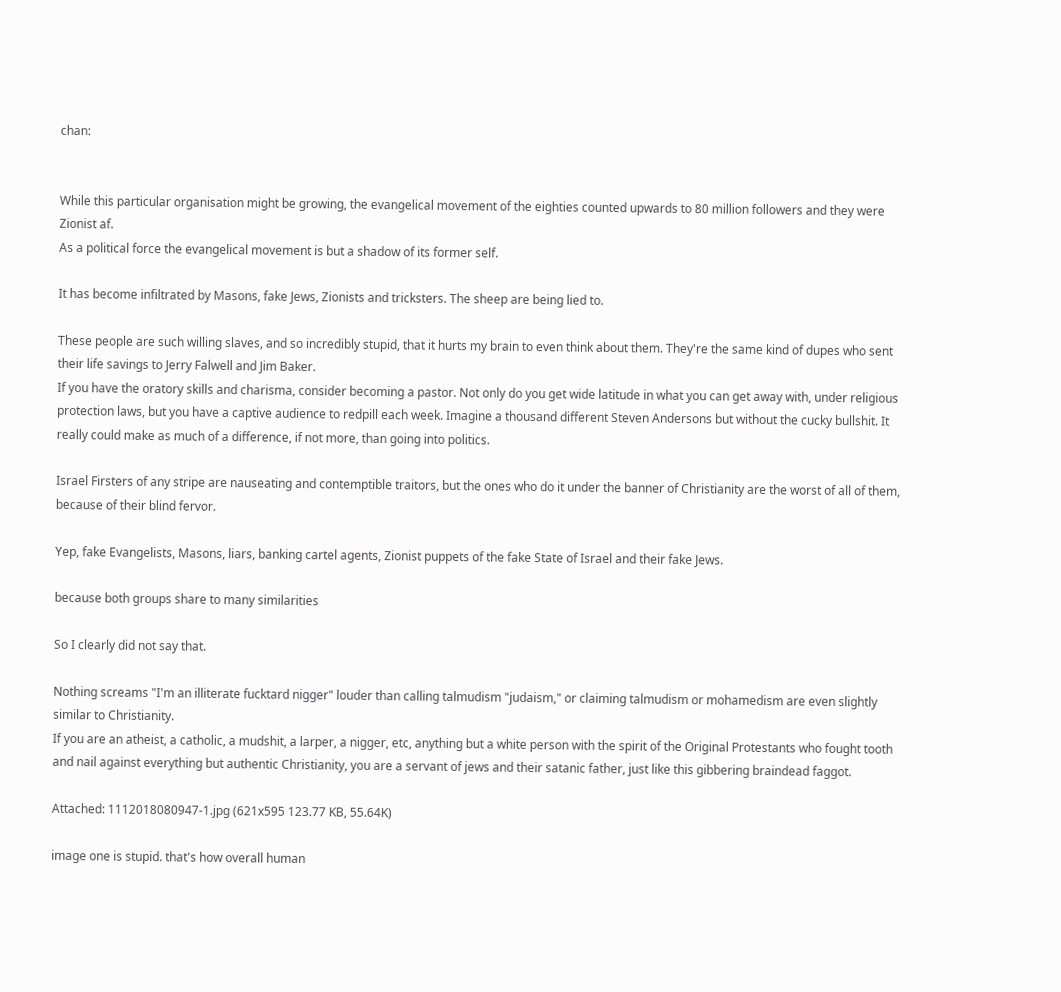chan:


While this particular organisation might be growing, the evangelical movement of the eighties counted upwards to 80 million followers and they were Zionist af.
As a political force the evangelical movement is but a shadow of its former self.

It has become infiltrated by Masons, fake Jews, Zionists and tricksters. The sheep are being lied to.

These people are such willing slaves, and so incredibly stupid, that it hurts my brain to even think about them. They're the same kind of dupes who sent their life savings to Jerry Falwell and Jim Baker.
If you have the oratory skills and charisma, consider becoming a pastor. Not only do you get wide latitude in what you can get away with, under religious protection laws, but you have a captive audience to redpill each week. Imagine a thousand different Steven Andersons but without the cucky bullshit. It really could make as much of a difference, if not more, than going into politics.

Israel Firsters of any stripe are nauseating and contemptible traitors, but the ones who do it under the banner of Christianity are the worst of all of them, because of their blind fervor.

Yep, fake Evangelists, Masons, liars, banking cartel agents, Zionist puppets of the fake State of Israel and their fake Jews.

because both groups share to many similarities

So I clearly did not say that.

Nothing screams "I'm an illiterate fucktard nigger" louder than calling talmudism "judaism," or claiming talmudism or mohamedism are even slightly similar to Christianity.
If you are an atheist, a catholic, a mudshit, a larper, a nigger, etc, anything but a white person with the spirit of the Original Protestants who fought tooth and nail against everything but authentic Christianity, you are a servant of jews and their satanic father, just like this gibbering braindead faggot.

Attached: 1112018080947-1.jpg (621x595 123.77 KB, 55.64K)

image one is stupid. that's how overall human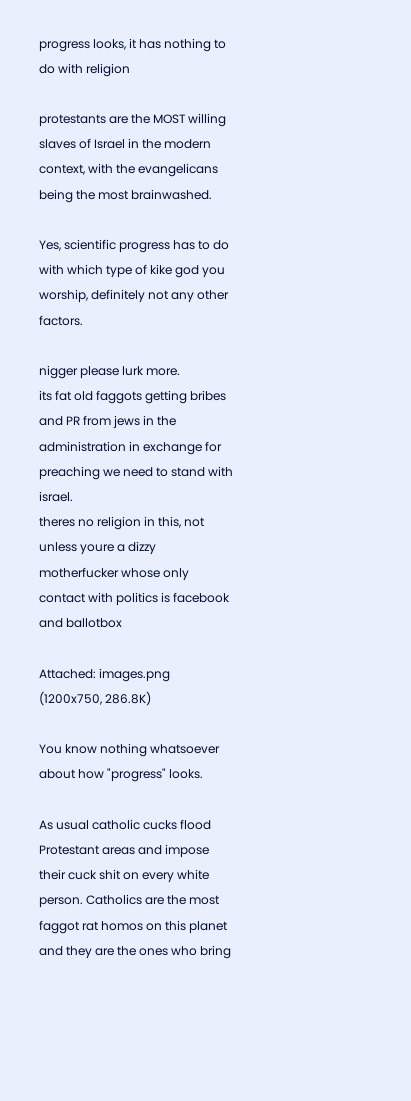progress looks, it has nothing to do with religion

protestants are the MOST willing slaves of Israel in the modern context, with the evangelicans being the most brainwashed.

Yes, scientific progress has to do with which type of kike god you worship, definitely not any other factors.

nigger please lurk more.
its fat old faggots getting bribes and PR from jews in the administration in exchange for preaching we need to stand with israel.
theres no religion in this, not unless youre a dizzy motherfucker whose only contact with politics is facebook and ballotbox

Attached: images.png (1200x750, 286.8K)

You know nothing whatsoever about how "progress" looks.

As usual catholic cucks flood Protestant areas and impose their cuck shit on every white person. Catholics are the most faggot rat homos on this planet and they are the ones who bring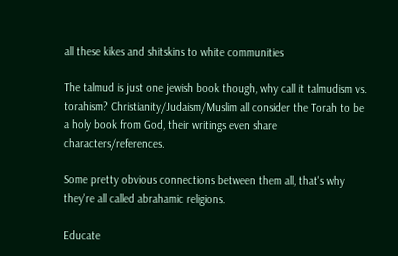all these kikes and shitskins to white communities

The talmud is just one jewish book though, why call it talmudism vs. torahism? Christianity/Judaism/Muslim all consider the Torah to be a holy book from God, their writings even share characters/references.

Some pretty obvious connections between them all, that's why they're all called abrahamic religions.

Educate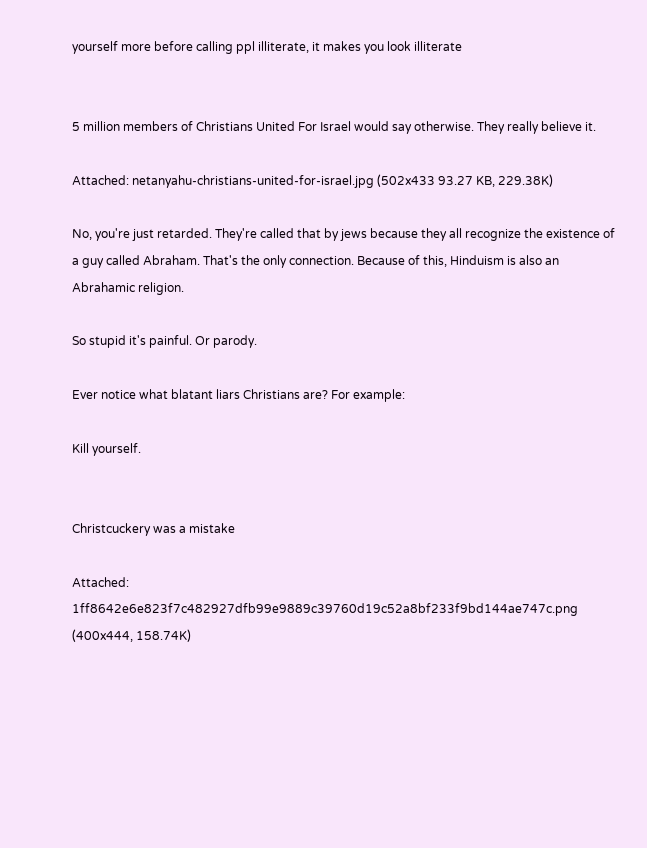yourself more before calling ppl illiterate, it makes you look illiterate


5 million members of Christians United For Israel would say otherwise. They really believe it.

Attached: netanyahu-christians-united-for-israel.jpg (502x433 93.27 KB, 229.38K)

No, you're just retarded. They're called that by jews because they all recognize the existence of a guy called Abraham. That's the only connection. Because of this, Hinduism is also an Abrahamic religion.

So stupid it's painful. Or parody.

Ever notice what blatant liars Christians are? For example:

Kill yourself.


Christcuckery was a mistake

Attached: 1ff8642e6e823f7c482927dfb99e9889c39760d19c52a8bf233f9bd144ae747c.png (400x444, 158.74K)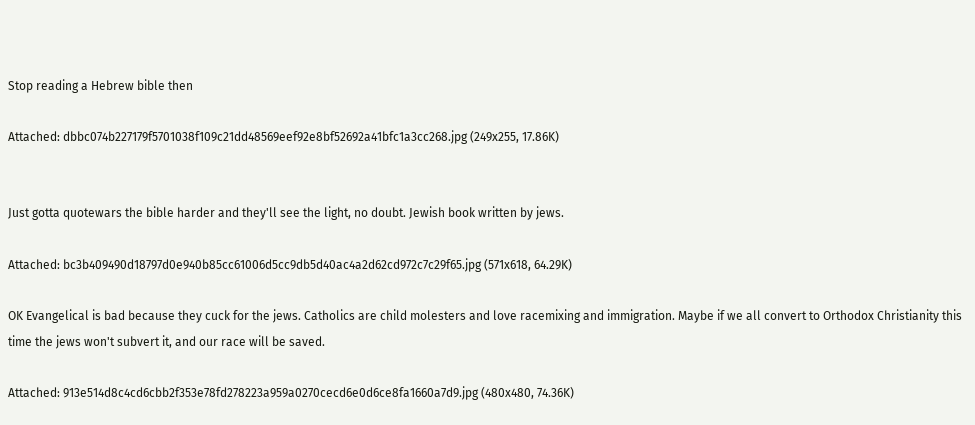Stop reading a Hebrew bible then

Attached: dbbc074b227179f5701038f109c21dd48569eef92e8bf52692a41bfc1a3cc268.jpg (249x255, 17.86K)


Just gotta quotewars the bible harder and they'll see the light, no doubt. Jewish book written by jews.

Attached: bc3b409490d18797d0e940b85cc61006d5cc9db5d40ac4a2d62cd972c7c29f65.jpg (571x618, 64.29K)

OK Evangelical is bad because they cuck for the jews. Catholics are child molesters and love racemixing and immigration. Maybe if we all convert to Orthodox Christianity this time the jews won't subvert it, and our race will be saved.

Attached: 913e514d8c4cd6cbb2f353e78fd278223a959a0270cecd6e0d6ce8fa1660a7d9.jpg (480x480, 74.36K)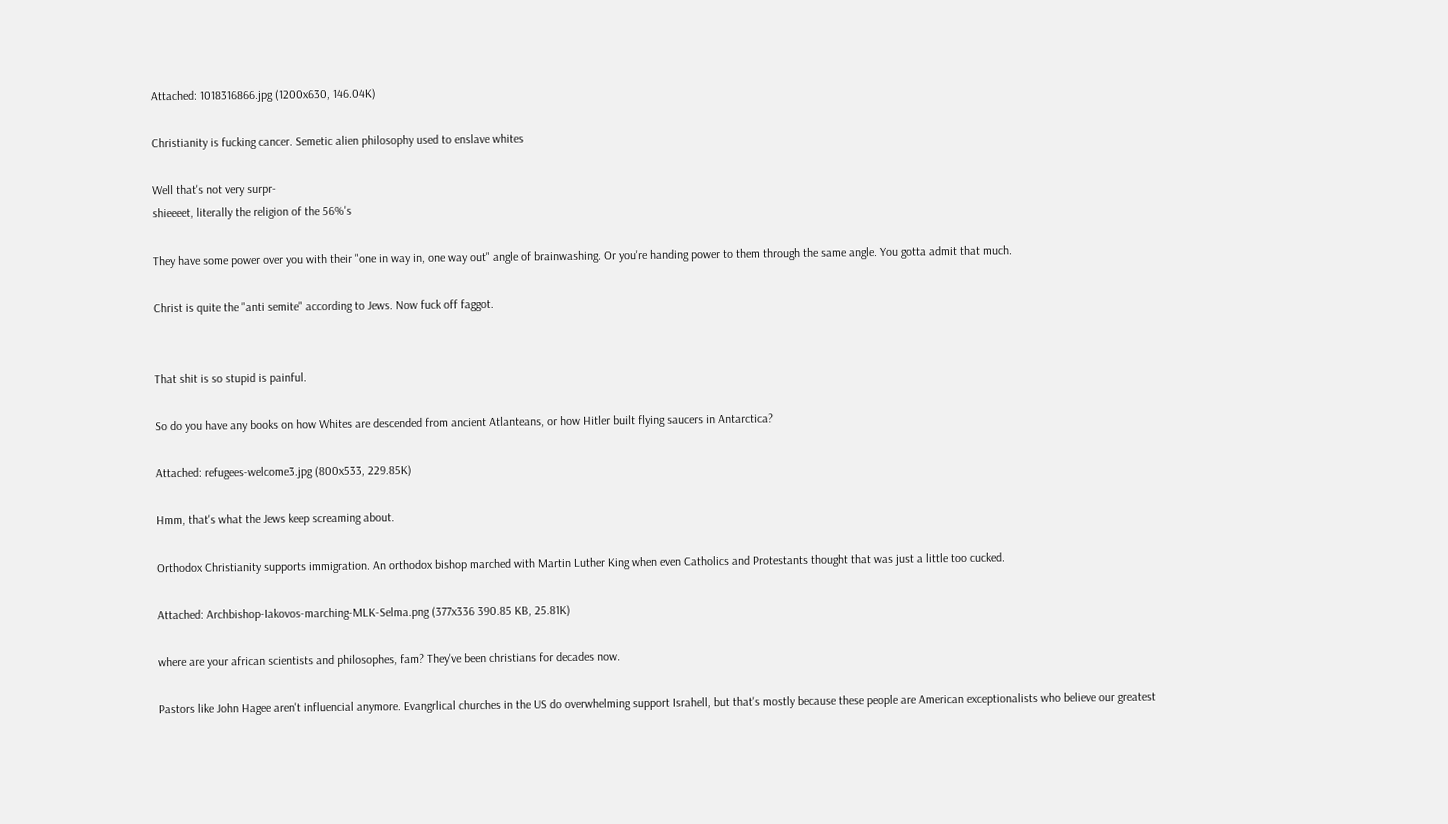Attached: 1018316866.jpg (1200x630, 146.04K)

Christianity is fucking cancer. Semetic alien philosophy used to enslave whites

Well that's not very surpr-
shieeeet, literally the religion of the 56%'s

They have some power over you with their "one in way in, one way out" angle of brainwashing. Or you're handing power to them through the same angle. You gotta admit that much.

Christ is quite the "anti semite" according to Jews. Now fuck off faggot.


That shit is so stupid is painful.

So do you have any books on how Whites are descended from ancient Atlanteans, or how Hitler built flying saucers in Antarctica?

Attached: refugees-welcome3.jpg (800x533, 229.85K)

Hmm, that's what the Jews keep screaming about.

Orthodox Christianity supports immigration. An orthodox bishop marched with Martin Luther King when even Catholics and Protestants thought that was just a little too cucked.

Attached: Archbishop-Iakovos-marching-MLK-Selma.png (377x336 390.85 KB, 25.81K)

where are your african scientists and philosophes, fam? They've been christians for decades now.

Pastors like John Hagee aren't influencial anymore. Evangrlical churches in the US do overwhelming support Israhell, but that's mostly because these people are American exceptionalists who believe our greatest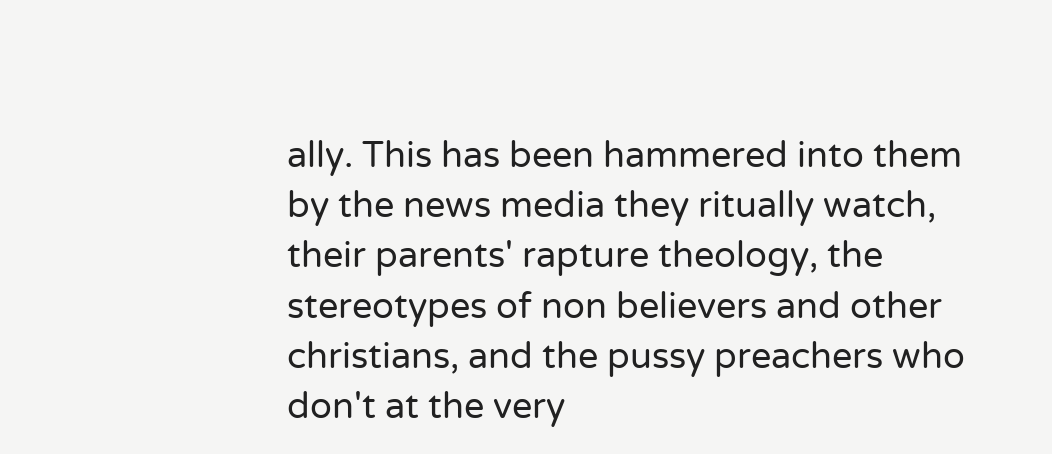ally. This has been hammered into them by the news media they ritually watch, their parents' rapture theology, the stereotypes of non believers and other christians, and the pussy preachers who don't at the very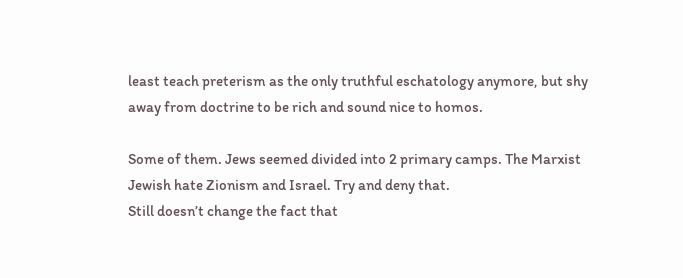least teach preterism as the only truthful eschatology anymore, but shy away from doctrine to be rich and sound nice to homos.

Some of them. Jews seemed divided into 2 primary camps. The Marxist Jewish hate Zionism and Israel. Try and deny that.
Still doesn’t change the fact that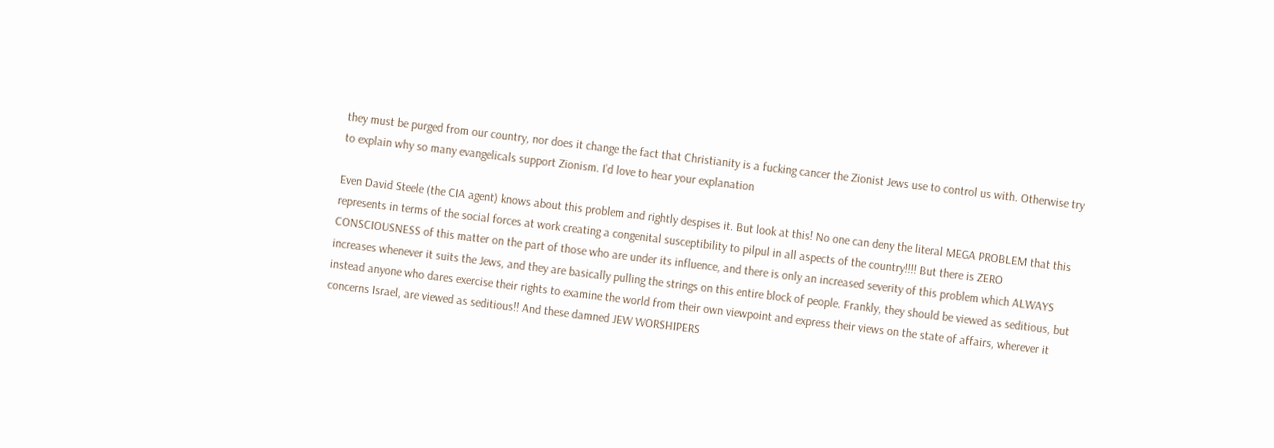they must be purged from our country, nor does it change the fact that Christianity is a fucking cancer the Zionist Jews use to control us with. Otherwise try to explain why so many evangelicals support Zionism. I’d love to hear your explanation

Even David Steele (the CIA agent) knows about this problem and rightly despises it. But look at this! No one can deny the literal MEGA PROBLEM that this represents in terms of the social forces at work creating a congenital susceptibility to pilpul in all aspects of the country!!!! But there is ZERO CONSCIOUSNESS of this matter on the part of those who are under its influence, and there is only an increased severity of this problem which ALWAYS increases whenever it suits the Jews, and they are basically pulling the strings on this entire block of people. Frankly, they should be viewed as seditious, but instead anyone who dares exercise their rights to examine the world from their own viewpoint and express their views on the state of affairs, wherever it concerns Israel, are viewed as seditious!! And these damned JEW WORSHIPERS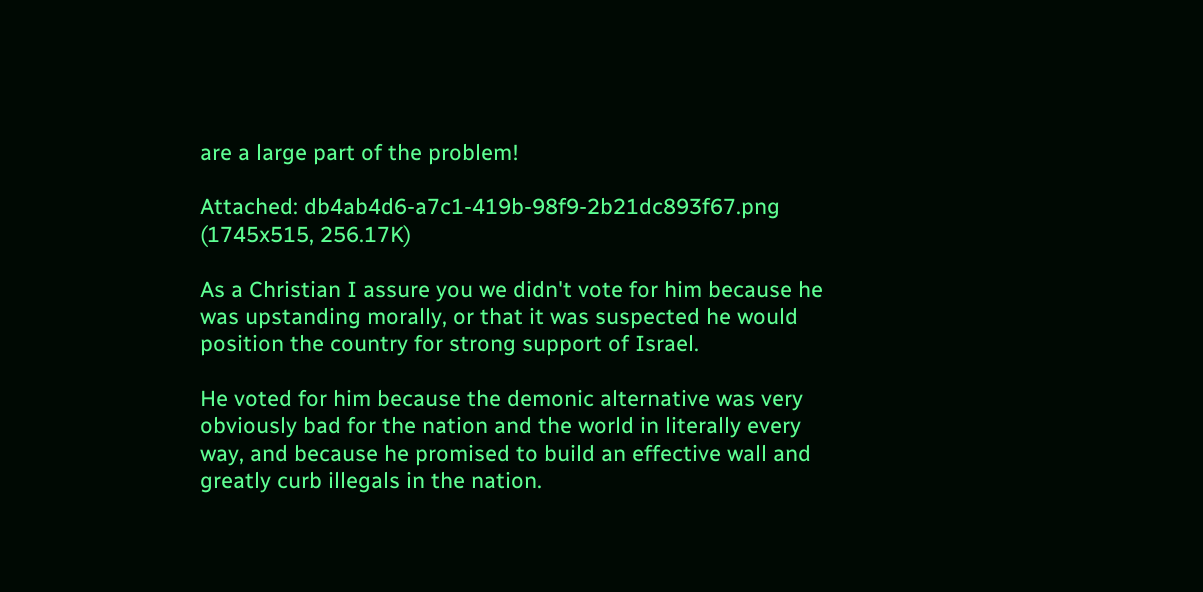are a large part of the problem!

Attached: db4ab4d6-a7c1-419b-98f9-2b21dc893f67.png (1745x515, 256.17K)

As a Christian I assure you we didn't vote for him because he was upstanding morally, or that it was suspected he would position the country for strong support of Israel.

He voted for him because the demonic alternative was very obviously bad for the nation and the world in literally every way, and because he promised to build an effective wall and greatly curb illegals in the nation.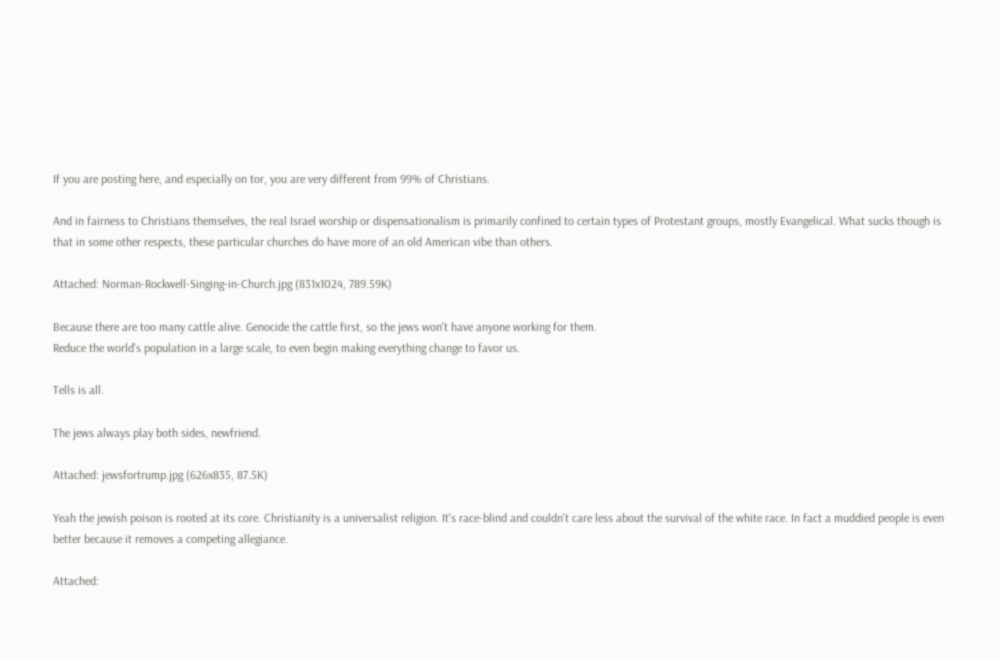If you are posting here, and especially on tor, you are very different from 99% of Christians.

And in fairness to Christians themselves, the real Israel worship or dispensationalism is primarily confined to certain types of Protestant groups, mostly Evangelical. What sucks though is that in some other respects, these particular churches do have more of an old American vibe than others.

Attached: Norman-Rockwell-Singing-in-Church.jpg (831x1024, 789.59K)

Because there are too many cattle alive. Genocide the cattle first, so the jews won't have anyone working for them.
Reduce the world's population in a large scale, to even begin making everything change to favor us.

Tells is all.

The jews always play both sides, newfriend.

Attached: jewsfortrump.jpg (626x835, 87.5K)

Yeah the jewish poison is rooted at its core. Christianity is a universalist religion. It's race-blind and couldn't care less about the survival of the white race. In fact a muddied people is even better because it removes a competing allegiance.

Attached: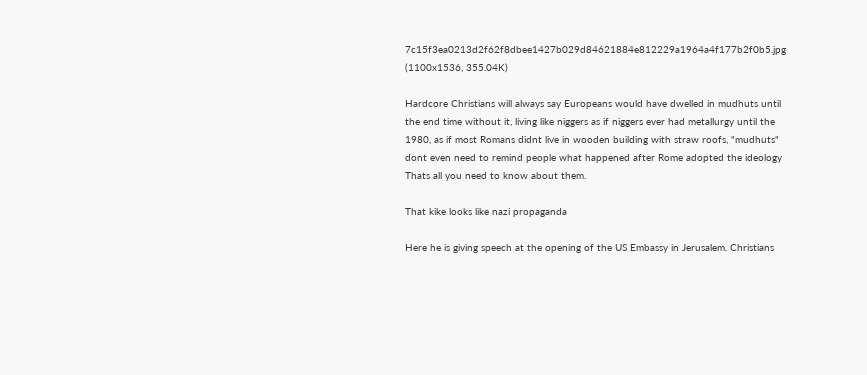7c15f3ea0213d2f62f8dbee1427b029d84621884e812229a1964a4f177b2f0b5.jpg (1100x1536, 355.04K)

Hardcore Christians will always say Europeans would have dwelled in mudhuts until the end time without it, living like niggers as if niggers ever had metallurgy until the 1980, as if most Romans didnt live in wooden building with straw roofs, "mudhuts" dont even need to remind people what happened after Rome adopted the ideology
Thats all you need to know about them.

That kike looks like nazi propaganda

Here he is giving speech at the opening of the US Embassy in Jerusalem. Christians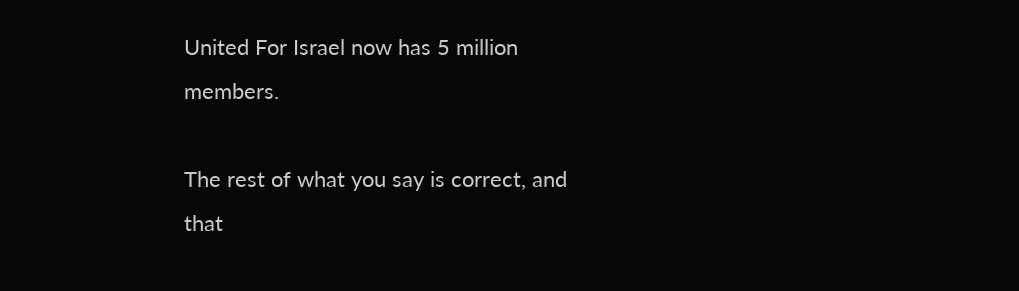United For Israel now has 5 million members.

The rest of what you say is correct, and that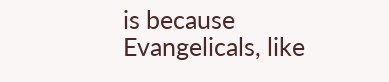is because Evangelicals, like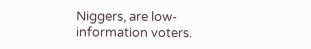Niggers, are low-information voters.